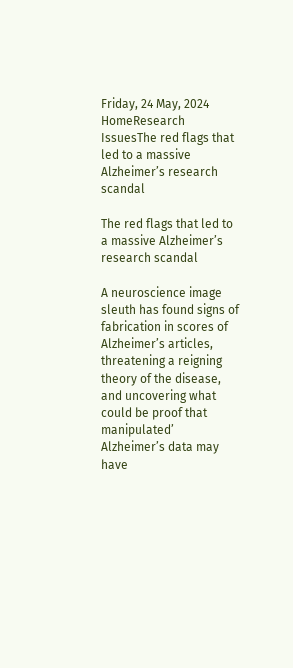Friday, 24 May, 2024
HomeResearch IssuesThe red flags that led to a massive Alzheimer’s research scandal

The red flags that led to a massive Alzheimer’s research scandal

A neuroscience image sleuth has found signs of fabrication in scores of Alzheimer’s articles, threatening a reigning theory of the disease, and uncovering what could be proof that manipulated’ Alzheimer’s data may have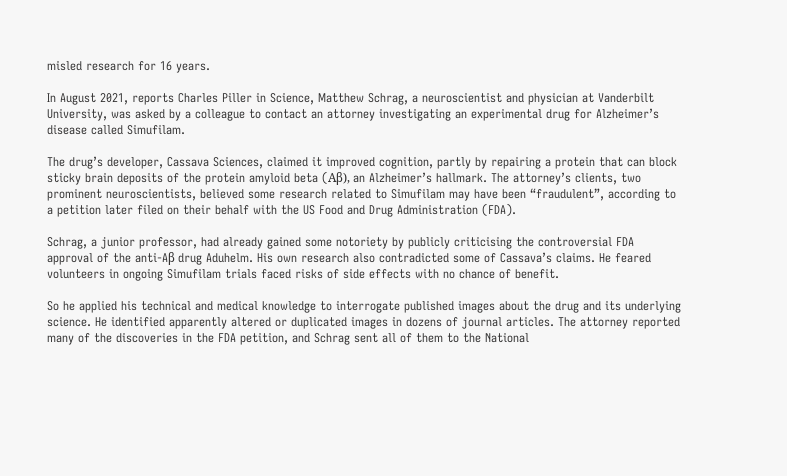misled research for 16 years.

In August 2021, reports Charles Piller in Science, Matthew Schrag, a neuroscientist and physician at Vanderbilt University, was asked by a colleague to contact an attorney investigating an experimental drug for Alzheimer’s disease called Simufilam.

The drug’s developer, Cassava Sciences, claimed it improved cognition, partly by repairing a protein that can block sticky brain deposits of the protein amyloid beta (Aβ), an Alzheimer’s hallmark. The attorney’s clients, two prominent neuroscientists, believed some research related to Simufilam may have been “fraudulent”, according to a petition later filed on their behalf with the US Food and Drug Administration (FDA).

Schrag, a junior professor, had already gained some notoriety by publicly criticising the controversial FDA approval of the anti-Aβ drug Aduhelm. His own research also contradicted some of Cassava’s claims. He feared volunteers in ongoing Simufilam trials faced risks of side effects with no chance of benefit.

So he applied his technical and medical knowledge to interrogate published images about the drug and its underlying science. He identified apparently altered or duplicated images in dozens of journal articles. The attorney reported many of the discoveries in the FDA petition, and Schrag sent all of them to the National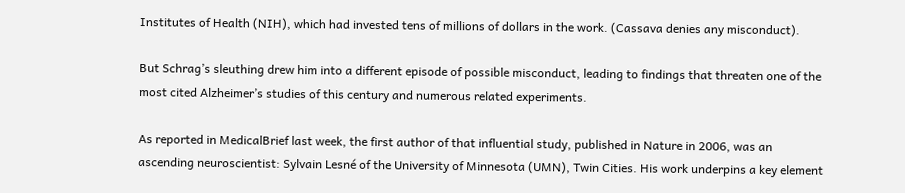Institutes of Health (NIH), which had invested tens of millions of dollars in the work. (Cassava denies any misconduct).

But Schrag’s sleuthing drew him into a different episode of possible misconduct, leading to findings that threaten one of the most cited Alzheimer’s studies of this century and numerous related experiments.

As reported in MedicalBrief last week, the first author of that influential study, published in Nature in 2006, was an ascending neuroscientist: Sylvain Lesné of the University of Minnesota (UMN), Twin Cities. His work underpins a key element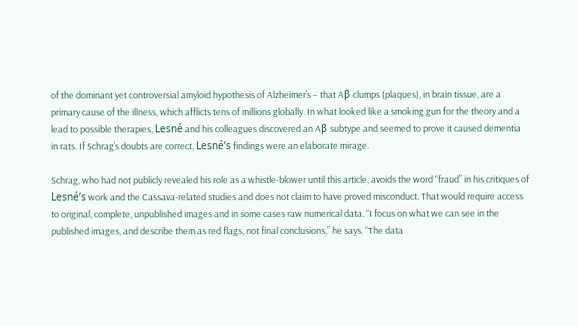of the dominant yet controversial amyloid hypothesis of Alzheimer’s – that Aβ clumps (plaques), in brain tissue, are a primary cause of the illness, which afflicts tens of millions globally. In what looked like a smoking gun for the theory and a lead to possible therapies, Lesné and his colleagues discovered an Aβ subtype and seemed to prove it caused dementia in rats. If Schrag’s doubts are correct, Lesné’s findings were an elaborate mirage.

Schrag, who had not publicly revealed his role as a whistle-blower until this article, avoids the word “fraud” in his critiques of Lesné’s work and the Cassava-related studies and does not claim to have proved misconduct. That would require access to original, complete, unpublished images and in some cases raw numerical data. “I focus on what we can see in the published images, and describe them as red flags, not final conclusions,” he says. “The data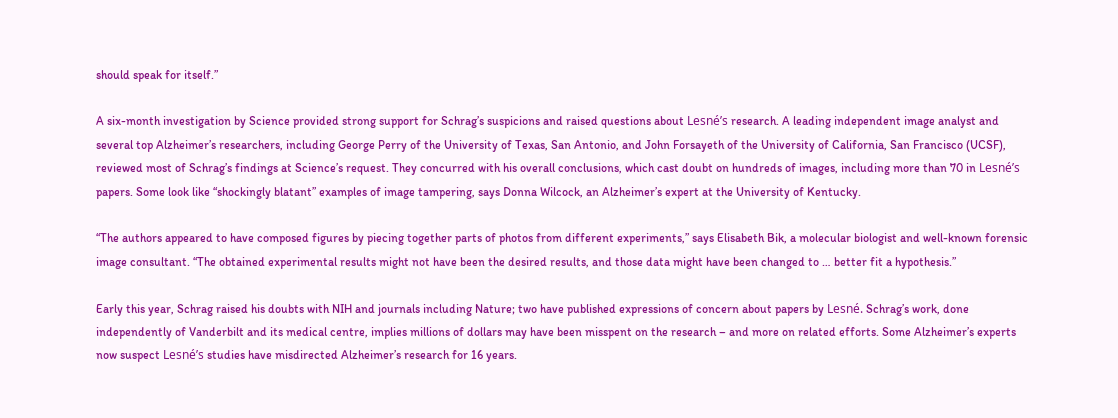should speak for itself.”

A six-month investigation by Science provided strong support for Schrag’s suspicions and raised questions about Lesné’s research. A leading independent image analyst and several top Alzheimer’s researchers, including George Perry of the University of Texas, San Antonio, and John Forsayeth of the University of California, San Francisco (UCSF), reviewed most of Schrag’s findings at Science’s request. They concurred with his overall conclusions, which cast doubt on hundreds of images, including more than 70 in Lesné’s papers. Some look like “shockingly blatant” examples of image tampering, says Donna Wilcock, an Alzheimer’s expert at the University of Kentucky.

“The authors appeared to have composed figures by piecing together parts of photos from different experiments,” says Elisabeth Bik, a molecular biologist and well-known forensic image consultant. “The obtained experimental results might not have been the desired results, and those data might have been changed to … better fit a hypothesis.”

Early this year, Schrag raised his doubts with NIH and journals including Nature; two have published expressions of concern about papers by Lesné. Schrag’s work, done independently of Vanderbilt and its medical centre, implies millions of dollars may have been misspent on the research – and more on related efforts. Some Alzheimer’s experts now suspect Lesné’s studies have misdirected Alzheimer’s research for 16 years.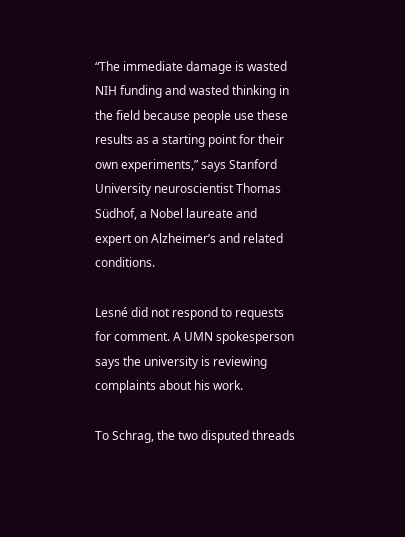“The immediate damage is wasted NIH funding and wasted thinking in the field because people use these results as a starting point for their own experiments,” says Stanford University neuroscientist Thomas Südhof, a Nobel laureate and expert on Alzheimer’s and related conditions.

Lesné did not respond to requests for comment. A UMN spokesperson says the university is reviewing complaints about his work.

To Schrag, the two disputed threads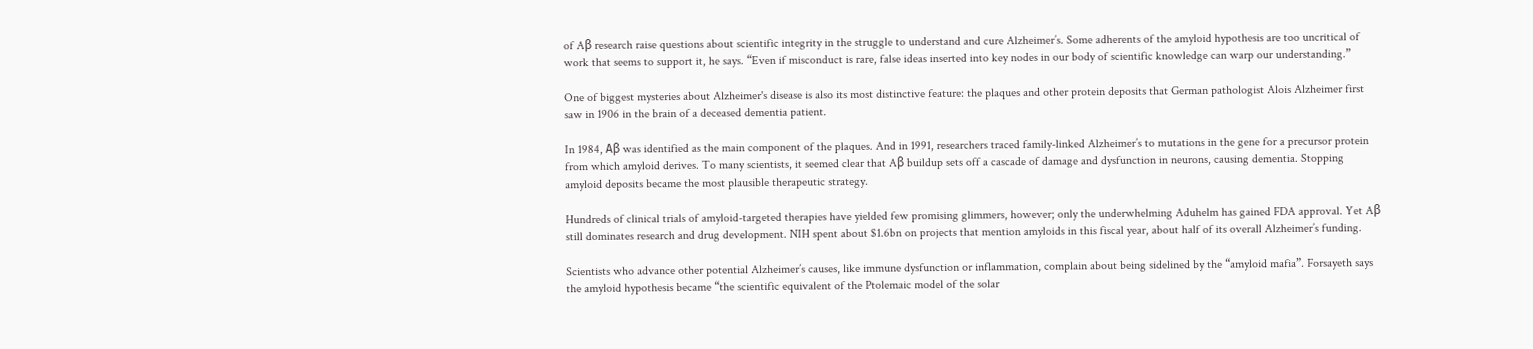of Aβ research raise questions about scientific integrity in the struggle to understand and cure Alzheimer’s. Some adherents of the amyloid hypothesis are too uncritical of work that seems to support it, he says. “Even if misconduct is rare, false ideas inserted into key nodes in our body of scientific knowledge can warp our understanding.”

One of biggest mysteries about Alzheimer's disease is also its most distinctive feature: the plaques and other protein deposits that German pathologist Alois Alzheimer first saw in 1906 in the brain of a deceased dementia patient.

In 1984, Aβ was identified as the main component of the plaques. And in 1991, researchers traced family-linked Alzheimer’s to mutations in the gene for a precursor protein from which amyloid derives. To many scientists, it seemed clear that Aβ buildup sets off a cascade of damage and dysfunction in neurons, causing dementia. Stopping amyloid deposits became the most plausible therapeutic strategy.

Hundreds of clinical trials of amyloid-targeted therapies have yielded few promising glimmers, however; only the underwhelming Aduhelm has gained FDA approval. Yet Aβ still dominates research and drug development. NIH spent about $1.6bn on projects that mention amyloids in this fiscal year, about half of its overall Alzheimer’s funding.

Scientists who advance other potential Alzheimer’s causes, like immune dysfunction or inflammation, complain about being sidelined by the “amyloid mafia”. Forsayeth says the amyloid hypothesis became “the scientific equivalent of the Ptolemaic model of the solar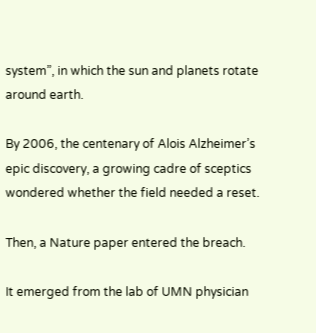system”, in which the sun and planets rotate around earth.

By 2006, the centenary of Alois Alzheimer’s epic discovery, a growing cadre of sceptics wondered whether the field needed a reset.

Then, a Nature paper entered the breach.

It emerged from the lab of UMN physician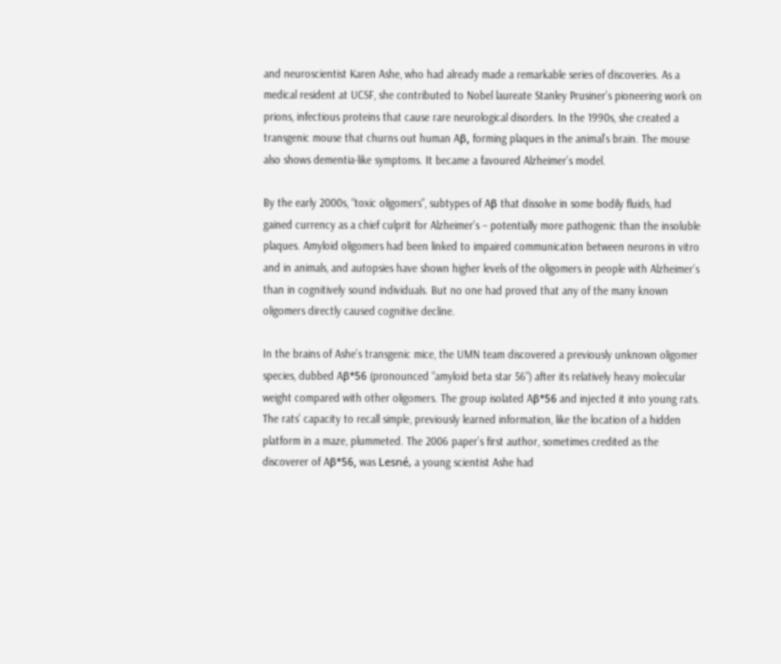and neuroscientist Karen Ashe, who had already made a remarkable series of discoveries. As a medical resident at UCSF, she contributed to Nobel laureate Stanley Prusiner’s pioneering work on prions, infectious proteins that cause rare neurological disorders. In the 1990s, she created a transgenic mouse that churns out human Aβ, forming plaques in the animal’s brain. The mouse also shows dementia-like symptoms. It became a favoured Alzheimer’s model.

By the early 2000s, “toxic oligomers”, subtypes of Aβ that dissolve in some bodily fluids, had gained currency as a chief culprit for Alzheimer’s – potentially more pathogenic than the insoluble plaques. Amyloid oligomers had been linked to impaired communication between neurons in vitro and in animals, and autopsies have shown higher levels of the oligomers in people with Alzheimer’s than in cognitively sound individuals. But no one had proved that any of the many known oligomers directly caused cognitive decline.

In the brains of Ashe’s transgenic mice, the UMN team discovered a previously unknown oligomer species, dubbed Aβ*56 (pronounced “amyloid beta star 56”) after its relatively heavy molecular weight compared with other oligomers. The group isolated Aβ*56 and injected it into young rats. The rats’ capacity to recall simple, previously learned information, like the location of a hidden platform in a maze, plummeted. The 2006 paper’s first author, sometimes credited as the discoverer of Aβ*56, was Lesné, a young scientist Ashe had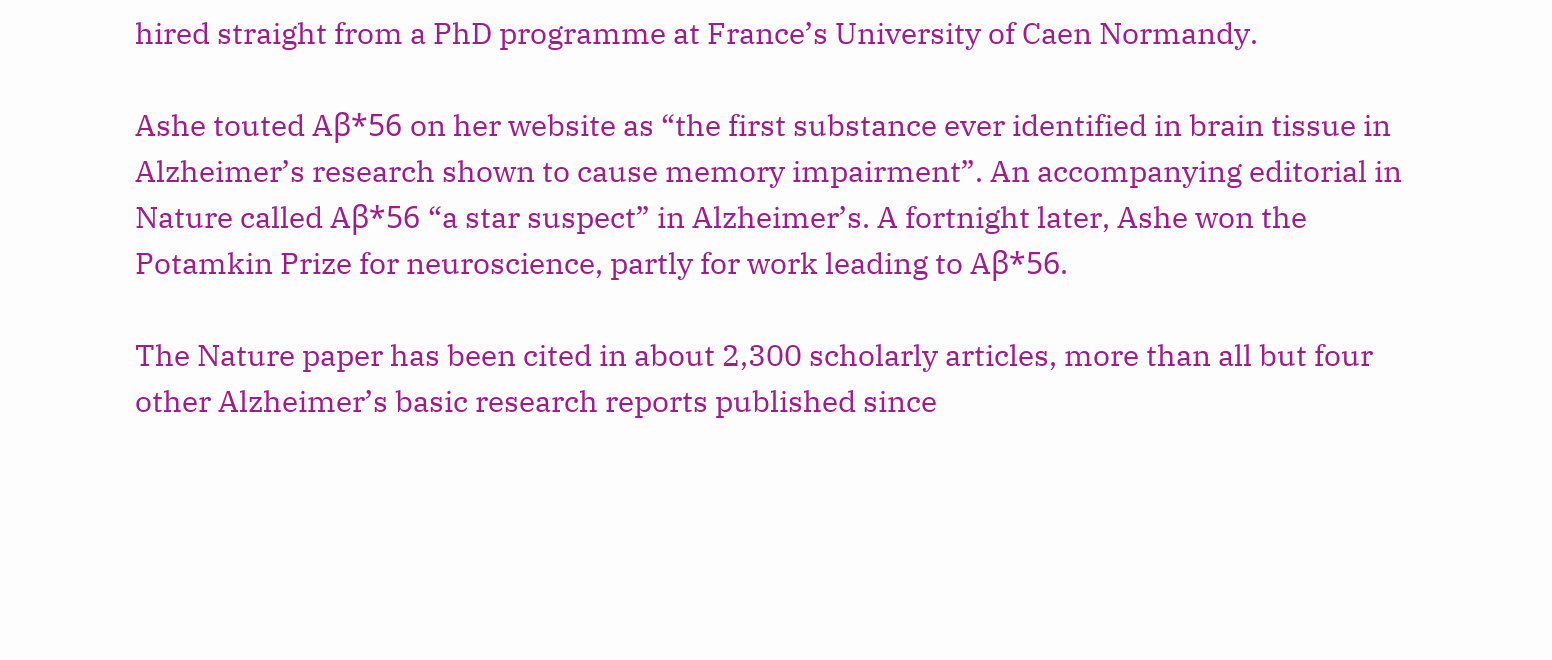hired straight from a PhD programme at France’s University of Caen Normandy.

Ashe touted Aβ*56 on her website as “the first substance ever identified in brain tissue in Alzheimer’s research shown to cause memory impairment”. An accompanying editorial in Nature called Aβ*56 “a star suspect” in Alzheimer’s. A fortnight later, Ashe won the Potamkin Prize for neuroscience, partly for work leading to Aβ*56.

The Nature paper has been cited in about 2,300 scholarly articles, more than all but four other Alzheimer’s basic research reports published since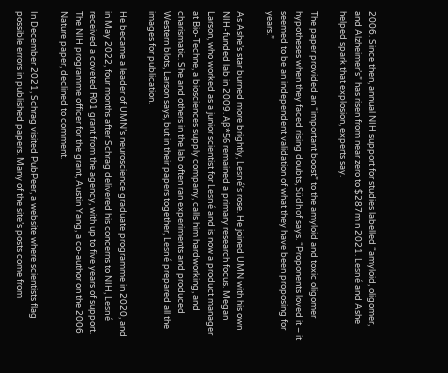2006. Since then, annual NIH support for studies labelled “amyloid, oligomer, and Alzheimer’s” has risen from near zero to $287m n 2021. Lesné and Ashe helped spark that explosion, experts say.

The paper provided an “important boost” to the amyloid and toxic oligomer hypotheses when they faced rising doubts, Südhof says. “Proponents loved it – it seemed to be an independent validation of what they have been proposing for years.”

As Ashe’s star burned more brightly, Lesné’s rose. He joined UMN with his own NIH-funded lab in 2009. Aβ*56 remained a primary research focus. Megan Larson, who worked as a junior scientist for Lesné and is now a product manager at Bio-Techne, a biosciences supply company, calls him hardworking, and charismatic. She and others in the lab often ran experiments and produced Western blots, Larson says, but in their papers together, Lesné prepared all the images for publication.

He became a leader of UMN’s neuroscience graduate programme in 2020, and in May 2022, four months after Schrag delivered his concerns to NIH, Lesné received a coveted R01 grant from the agency, with up to five years of support. The NIH programme officer for the grant, Austin Yang, a co-author on the 2006 Nature paper, declined to comment.

In December 2021, Schrag visited PubPeer, a website where scientists flag possible errors in published papers. Many of the site’s posts come from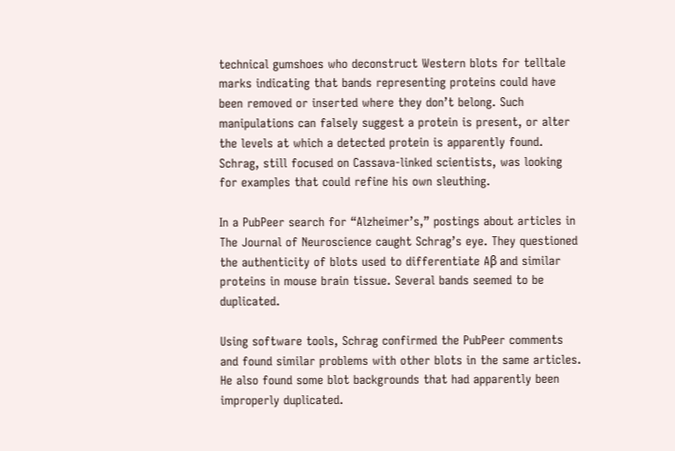technical gumshoes who deconstruct Western blots for telltale marks indicating that bands representing proteins could have been removed or inserted where they don’t belong. Such manipulations can falsely suggest a protein is present, or alter the levels at which a detected protein is apparently found. Schrag, still focused on Cassava-linked scientists, was looking for examples that could refine his own sleuthing.

In a PubPeer search for “Alzheimer’s,” postings about articles in The Journal of Neuroscience caught Schrag’s eye. They questioned the authenticity of blots used to differentiate Aβ and similar proteins in mouse brain tissue. Several bands seemed to be duplicated.

Using software tools, Schrag confirmed the PubPeer comments and found similar problems with other blots in the same articles. He also found some blot backgrounds that had apparently been improperly duplicated.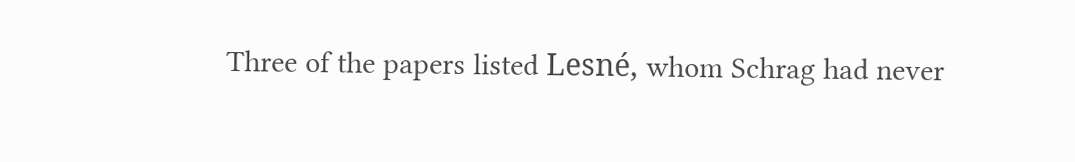Three of the papers listed Lesné, whom Schrag had never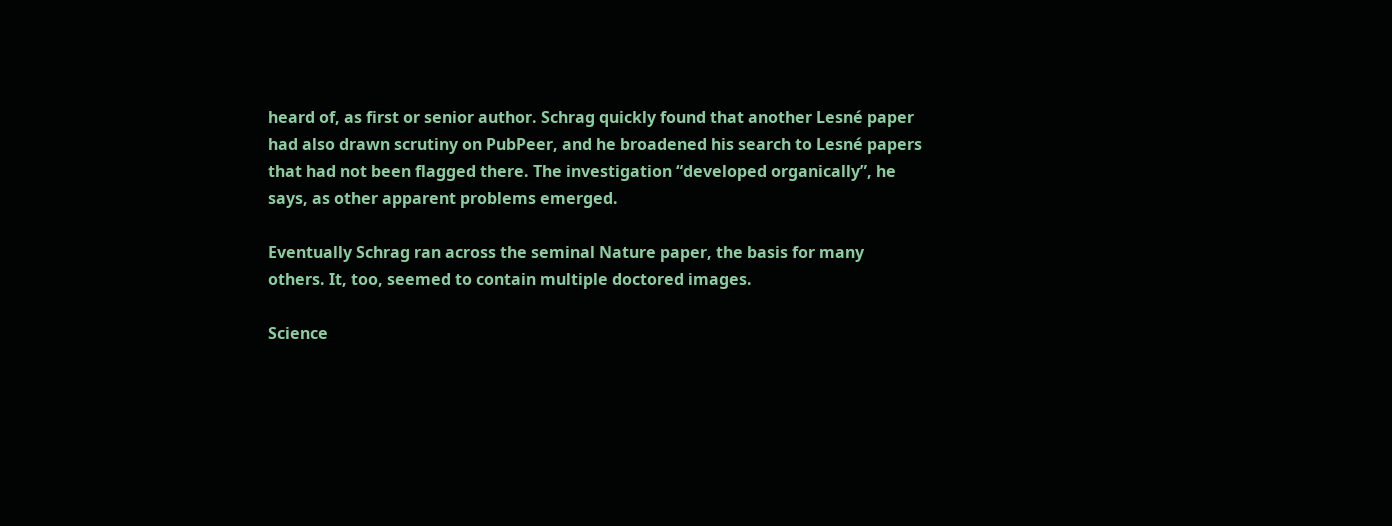heard of, as first or senior author. Schrag quickly found that another Lesné paper had also drawn scrutiny on PubPeer, and he broadened his search to Lesné papers that had not been flagged there. The investigation “developed organically”, he says, as other apparent problems emerged.

Eventually Schrag ran across the seminal Nature paper, the basis for many others. It, too, seemed to contain multiple doctored images.

Science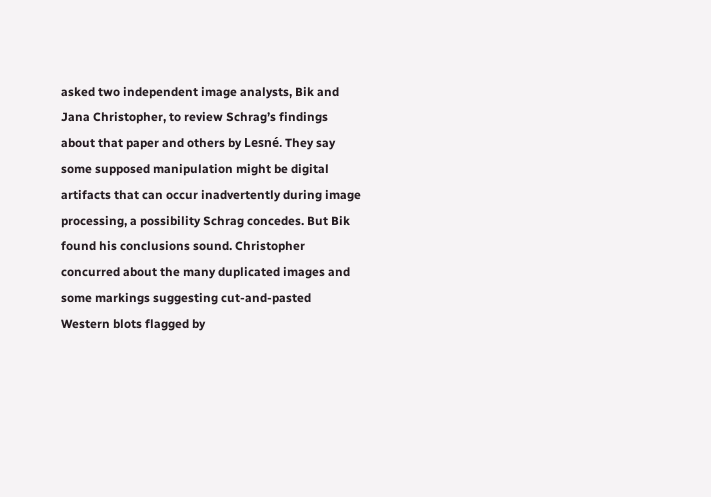asked two independent image analysts, Bik and Jana Christopher, to review Schrag’s findings about that paper and others by Lesné. They say some supposed manipulation might be digital artifacts that can occur inadvertently during image processing, a possibility Schrag concedes. But Bik found his conclusions sound. Christopher concurred about the many duplicated images and some markings suggesting cut-and-pasted Western blots flagged by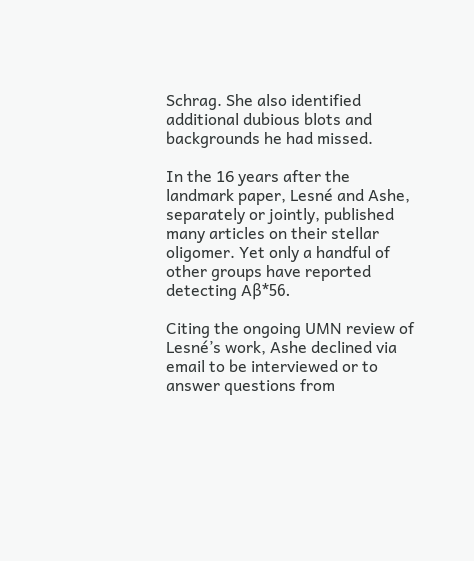Schrag. She also identified additional dubious blots and backgrounds he had missed.

In the 16 years after the landmark paper, Lesné and Ashe, separately or jointly, published many articles on their stellar oligomer. Yet only a handful of other groups have reported detecting Aβ*56.

Citing the ongoing UMN review of Lesné’s work, Ashe declined via email to be interviewed or to answer questions from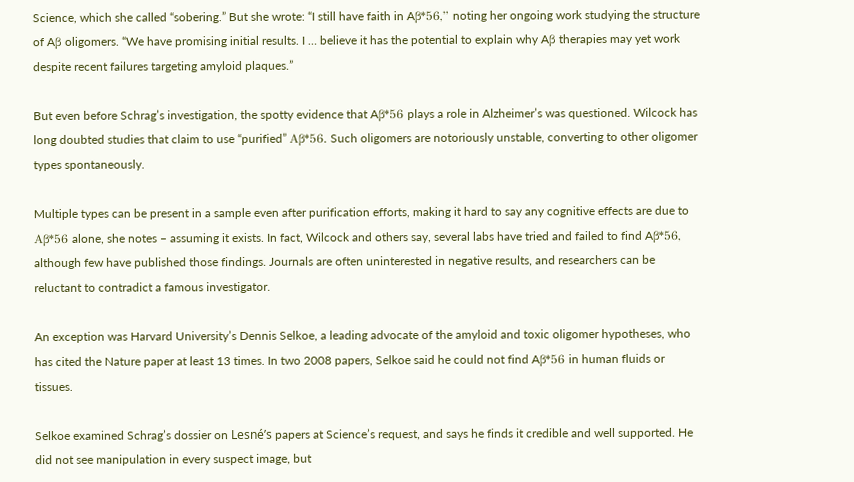Science, which she called “sobering.” But she wrote: “I still have faith in Aβ*56,” noting her ongoing work studying the structure of Aβ oligomers. “We have promising initial results. I … believe it has the potential to explain why Aβ therapies may yet work despite recent failures targeting amyloid plaques.”

But even before Schrag’s investigation, the spotty evidence that Aβ*56 plays a role in Alzheimer’s was questioned. Wilcock has long doubted studies that claim to use “purified” Aβ*56. Such oligomers are notoriously unstable, converting to other oligomer types spontaneously.

Multiple types can be present in a sample even after purification efforts, making it hard to say any cognitive effects are due to Aβ*56 alone, she notes – assuming it exists. In fact, Wilcock and others say, several labs have tried and failed to find Aβ*56, although few have published those findings. Journals are often uninterested in negative results, and researchers can be reluctant to contradict a famous investigator.

An exception was Harvard University’s Dennis Selkoe, a leading advocate of the amyloid and toxic oligomer hypotheses, who has cited the Nature paper at least 13 times. In two 2008 papers, Selkoe said he could not find Aβ*56 in human fluids or tissues.

Selkoe examined Schrag’s dossier on Lesné’s papers at Science’s request, and says he finds it credible and well supported. He did not see manipulation in every suspect image, but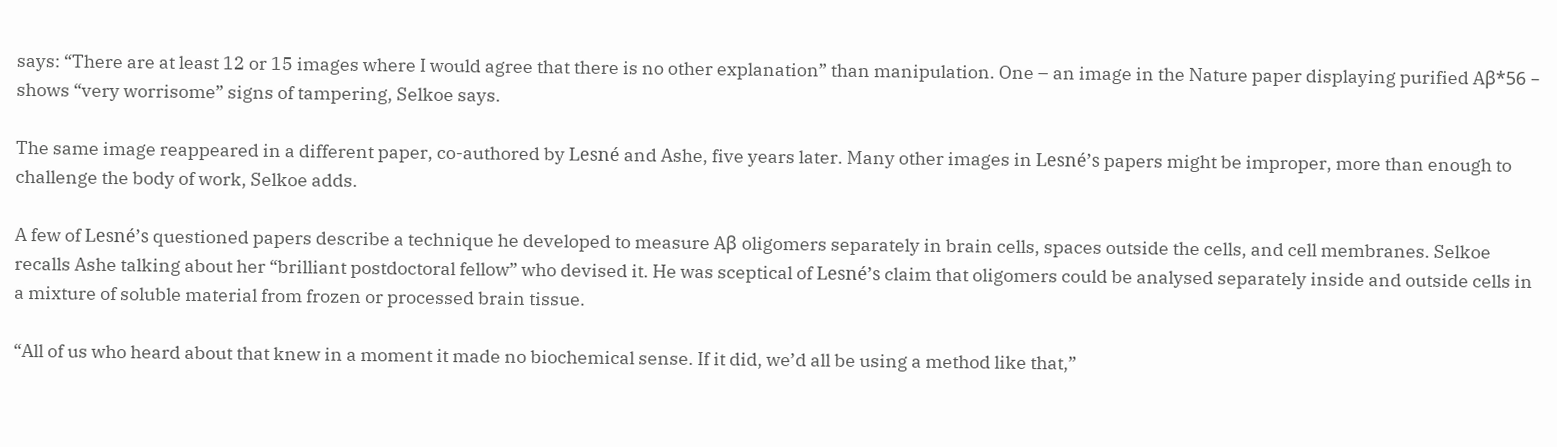says: “There are at least 12 or 15 images where I would agree that there is no other explanation” than manipulation. One – an image in the Nature paper displaying purified Aβ*56 – shows “very worrisome” signs of tampering, Selkoe says.

The same image reappeared in a different paper, co-authored by Lesné and Ashe, five years later. Many other images in Lesné’s papers might be improper, more than enough to challenge the body of work, Selkoe adds.

A few of Lesné’s questioned papers describe a technique he developed to measure Aβ oligomers separately in brain cells, spaces outside the cells, and cell membranes. Selkoe recalls Ashe talking about her “brilliant postdoctoral fellow” who devised it. He was sceptical of Lesné’s claim that oligomers could be analysed separately inside and outside cells in a mixture of soluble material from frozen or processed brain tissue.

“All of us who heard about that knew in a moment it made no biochemical sense. If it did, we’d all be using a method like that,”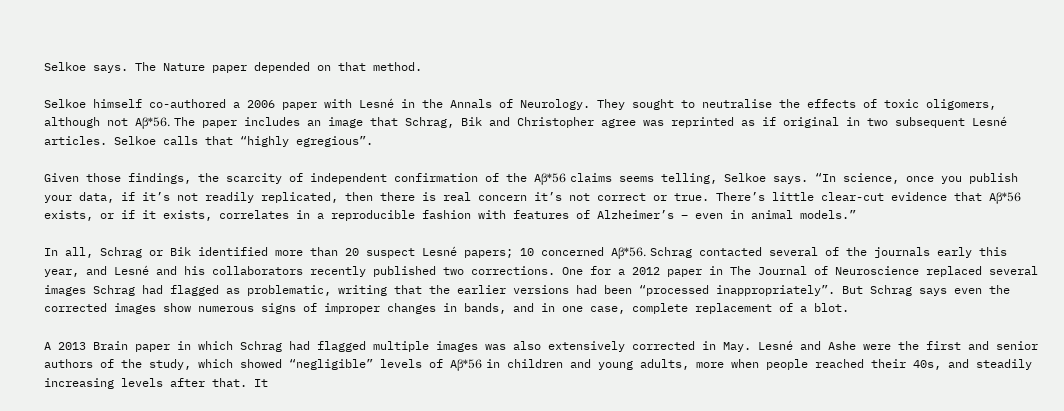Selkoe says. The Nature paper depended on that method.

Selkoe himself co-authored a 2006 paper with Lesné in the Annals of Neurology. They sought to neutralise the effects of toxic oligomers, although not Aβ*56. The paper includes an image that Schrag, Bik and Christopher agree was reprinted as if original in two subsequent Lesné articles. Selkoe calls that “highly egregious”.

Given those findings, the scarcity of independent confirmation of the Aβ*56 claims seems telling, Selkoe says. “In science, once you publish your data, if it’s not readily replicated, then there is real concern it’s not correct or true. There’s little clear-cut evidence that Aβ*56 exists, or if it exists, correlates in a reproducible fashion with features of Alzheimer’s – even in animal models.”

In all, Schrag or Bik identified more than 20 suspect Lesné papers; 10 concerned Aβ*56. Schrag contacted several of the journals early this year, and Lesné and his collaborators recently published two corrections. One for a 2012 paper in The Journal of Neuroscience replaced several images Schrag had flagged as problematic, writing that the earlier versions had been “processed inappropriately”. But Schrag says even the corrected images show numerous signs of improper changes in bands, and in one case, complete replacement of a blot.

A 2013 Brain paper in which Schrag had flagged multiple images was also extensively corrected in May. Lesné and Ashe were the first and senior authors of the study, which showed “negligible” levels of Aβ*56 in children and young adults, more when people reached their 40s, and steadily increasing levels after that. It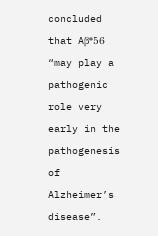concluded that Aβ*56 “may play a pathogenic role very early in the pathogenesis of Alzheimer’s disease”.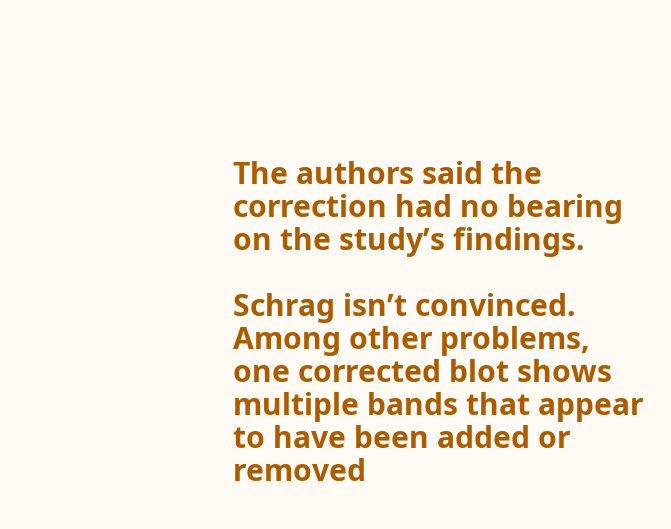The authors said the correction had no bearing on the study’s findings.

Schrag isn’t convinced. Among other problems, one corrected blot shows multiple bands that appear to have been added or removed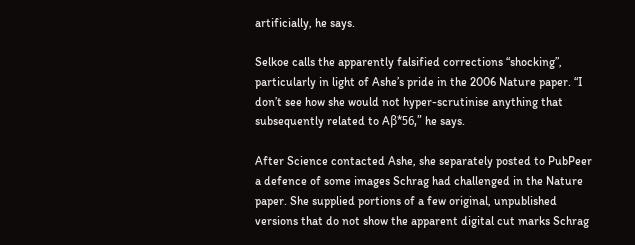artificially, he says.

Selkoe calls the apparently falsified corrections “shocking”, particularly in light of Ashe’s pride in the 2006 Nature paper. “I don’t see how she would not hyper-scrutinise anything that subsequently related to Aβ*56,” he says.

After Science contacted Ashe, she separately posted to PubPeer a defence of some images Schrag had challenged in the Nature paper. She supplied portions of a few original, unpublished versions that do not show the apparent digital cut marks Schrag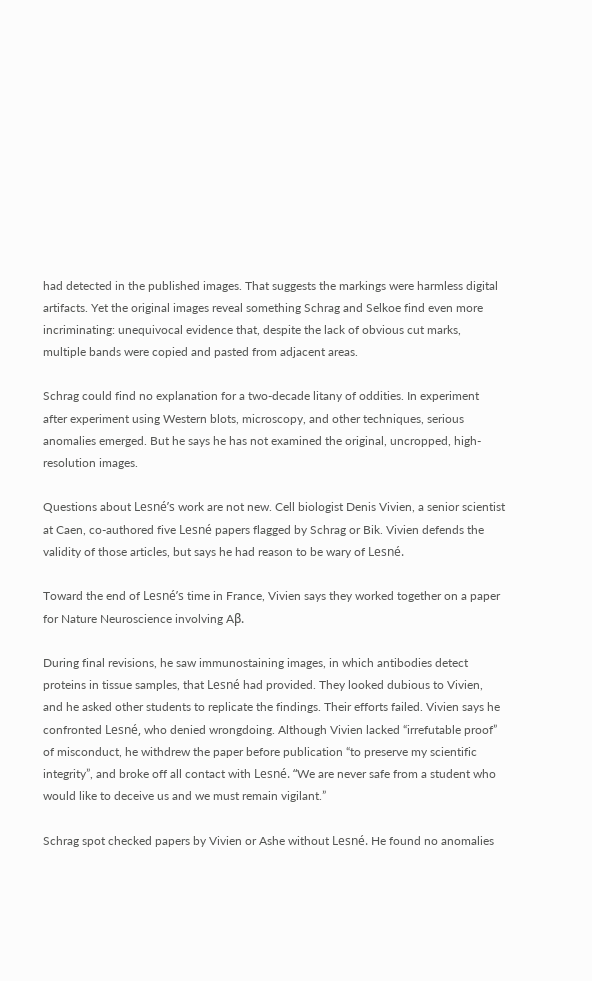had detected in the published images. That suggests the markings were harmless digital artifacts. Yet the original images reveal something Schrag and Selkoe find even more incriminating: unequivocal evidence that, despite the lack of obvious cut marks, multiple bands were copied and pasted from adjacent areas.

Schrag could find no explanation for a two-decade litany of oddities. In experiment after experiment using Western blots, microscopy, and other techniques, serious anomalies emerged. But he says he has not examined the original, uncropped, high-resolution images.

Questions about Lesné’s work are not new. Cell biologist Denis Vivien, a senior scientist at Caen, co-authored five Lesné papers flagged by Schrag or Bik. Vivien defends the validity of those articles, but says he had reason to be wary of Lesné.

Toward the end of Lesné’s time in France, Vivien says they worked together on a paper for Nature Neuroscience involving Aβ.

During final revisions, he saw immunostaining images, in which antibodies detect proteins in tissue samples, that Lesné had provided. They looked dubious to Vivien, and he asked other students to replicate the findings. Their efforts failed. Vivien says he confronted Lesné, who denied wrongdoing. Although Vivien lacked “irrefutable proof” of misconduct, he withdrew the paper before publication “to preserve my scientific integrity”, and broke off all contact with Lesné. “We are never safe from a student who would like to deceive us and we must remain vigilant.”

Schrag spot checked papers by Vivien or Ashe without Lesné. He found no anomalies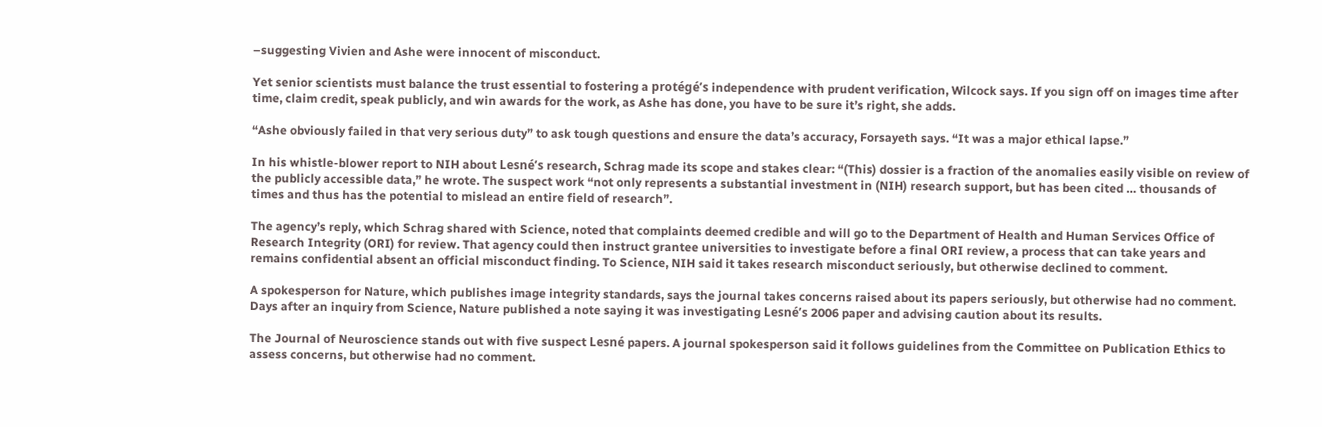–suggesting Vivien and Ashe were innocent of misconduct.

Yet senior scientists must balance the trust essential to fostering a protégé’s independence with prudent verification, Wilcock says. If you sign off on images time after time, claim credit, speak publicly, and win awards for the work, as Ashe has done, you have to be sure it’s right, she adds.

“Ashe obviously failed in that very serious duty” to ask tough questions and ensure the data’s accuracy, Forsayeth says. “It was a major ethical lapse.”

In his whistle-blower report to NIH about Lesné’s research, Schrag made its scope and stakes clear: “(This) dossier is a fraction of the anomalies easily visible on review of the publicly accessible data,” he wrote. The suspect work “not only represents a substantial investment in (NIH) research support, but has been cited … thousands of times and thus has the potential to mislead an entire field of research”.

The agency’s reply, which Schrag shared with Science, noted that complaints deemed credible and will go to the Department of Health and Human Services Office of Research Integrity (ORI) for review. That agency could then instruct grantee universities to investigate before a final ORI review, a process that can take years and remains confidential absent an official misconduct finding. To Science, NIH said it takes research misconduct seriously, but otherwise declined to comment.

A spokesperson for Nature, which publishes image integrity standards, says the journal takes concerns raised about its papers seriously, but otherwise had no comment. Days after an inquiry from Science, Nature published a note saying it was investigating Lesné’s 2006 paper and advising caution about its results.

The Journal of Neuroscience stands out with five suspect Lesné papers. A journal spokesperson said it follows guidelines from the Committee on Publication Ethics to assess concerns, but otherwise had no comment.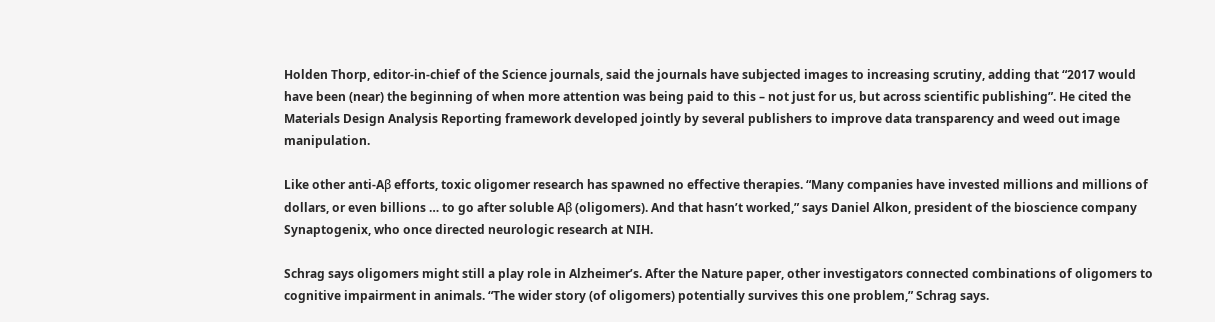Holden Thorp, editor-in-chief of the Science journals, said the journals have subjected images to increasing scrutiny, adding that “2017 would have been (near) the beginning of when more attention was being paid to this – not just for us, but across scientific publishing”. He cited the Materials Design Analysis Reporting framework developed jointly by several publishers to improve data transparency and weed out image manipulation.

Like other anti-Aβ efforts, toxic oligomer research has spawned no effective therapies. “Many companies have invested millions and millions of dollars, or even billions … to go after soluble Aβ (oligomers). And that hasn’t worked,” says Daniel Alkon, president of the bioscience company Synaptogenix, who once directed neurologic research at NIH.

Schrag says oligomers might still a play role in Alzheimer’s. After the Nature paper, other investigators connected combinations of oligomers to cognitive impairment in animals. “The wider story (of oligomers) potentially survives this one problem,” Schrag says.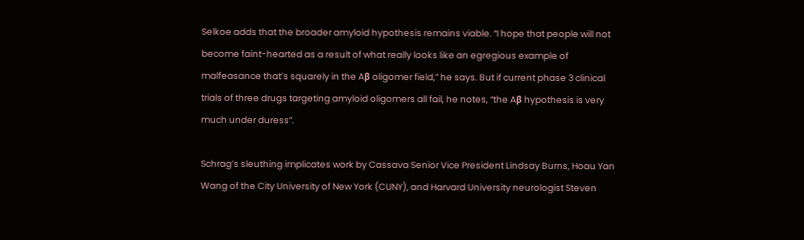Selkoe adds that the broader amyloid hypothesis remains viable. “I hope that people will not become faint-hearted as a result of what really looks like an egregious example of malfeasance that’s squarely in the Aβ oligomer field,” he says. But if current phase 3 clinical trials of three drugs targeting amyloid oligomers all fail, he notes, “the Aβ hypothesis is very much under duress”.

Schrag’s sleuthing implicates work by Cassava Senior Vice President Lindsay Burns, Hoau Yan Wang of the City University of New York (CUNY), and Harvard University neurologist Steven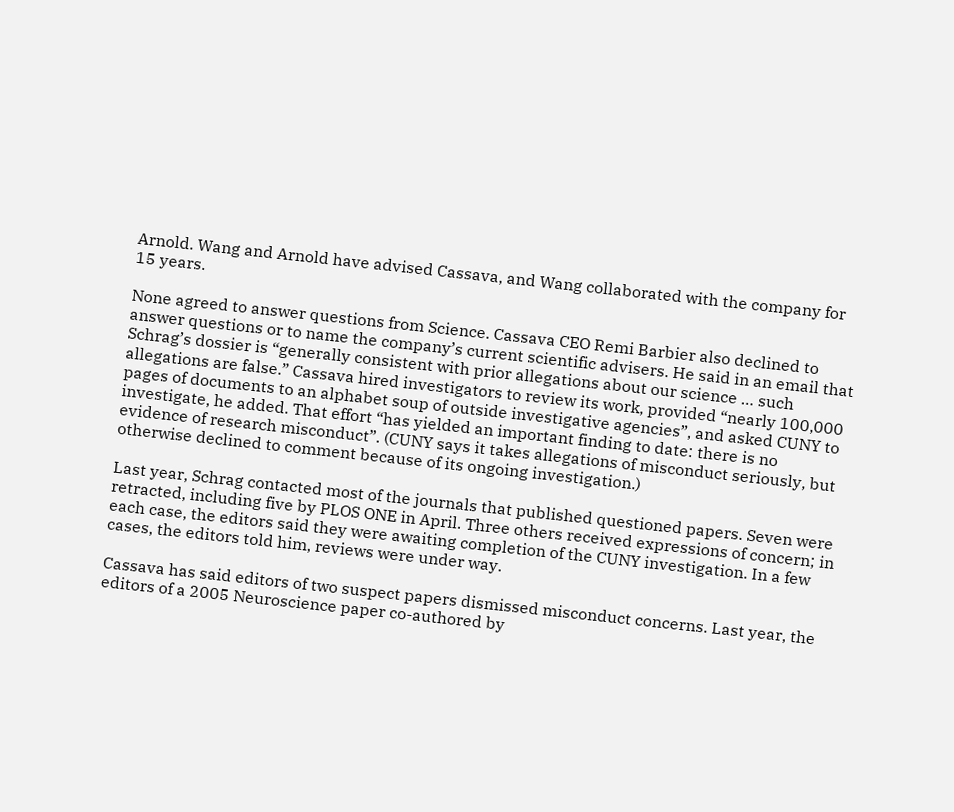Arnold. Wang and Arnold have advised Cassava, and Wang collaborated with the company for 15 years.

None agreed to answer questions from Science. Cassava CEO Remi Barbier also declined to answer questions or to name the company’s current scientific advisers. He said in an email that Schrag’s dossier is “generally consistent with prior allegations about our science … such allegations are false.” Cassava hired investigators to review its work, provided “nearly 100,000 pages of documents to an alphabet soup of outside investigative agencies”, and asked CUNY to investigate, he added. That effort “has yielded an important finding to date: there is no evidence of research misconduct”. (CUNY says it takes allegations of misconduct seriously, but otherwise declined to comment because of its ongoing investigation.)

Last year, Schrag contacted most of the journals that published questioned papers. Seven were retracted, including five by PLOS ONE in April. Three others received expressions of concern; in each case, the editors said they were awaiting completion of the CUNY investigation. In a few cases, the editors told him, reviews were under way.

Cassava has said editors of two suspect papers dismissed misconduct concerns. Last year, the editors of a 2005 Neuroscience paper co-authored by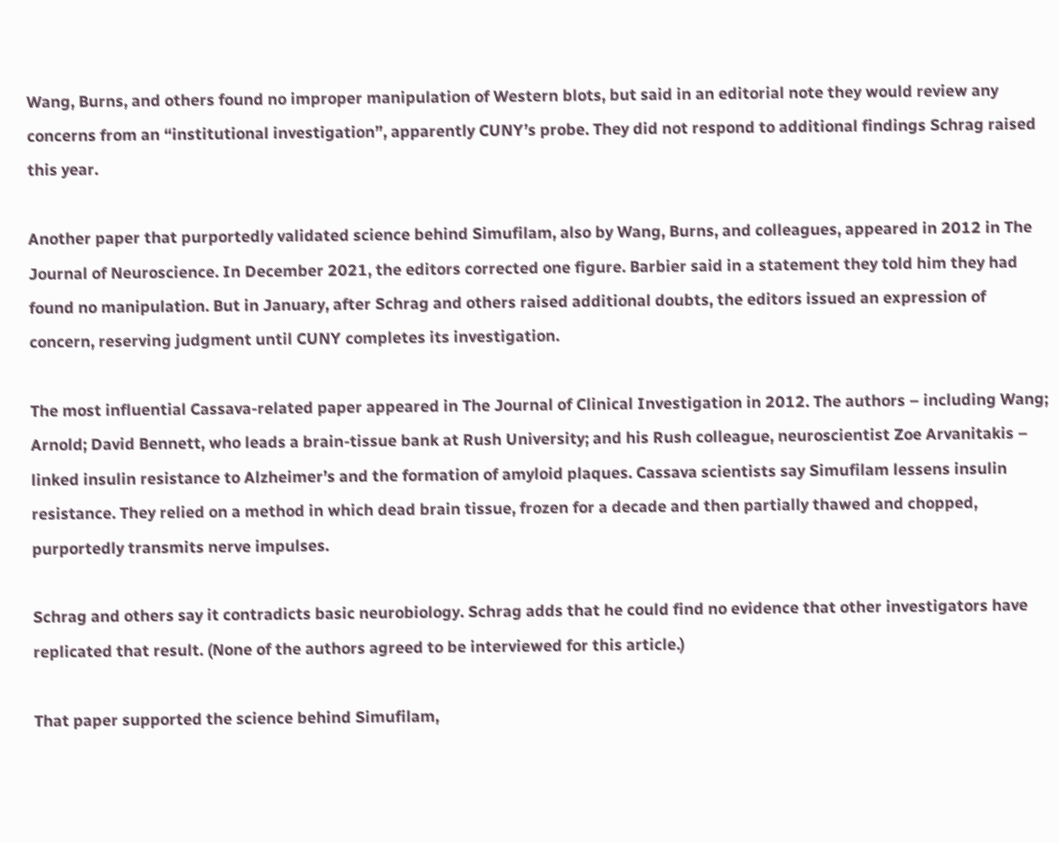Wang, Burns, and others found no improper manipulation of Western blots, but said in an editorial note they would review any concerns from an “institutional investigation”, apparently CUNY’s probe. They did not respond to additional findings Schrag raised this year.

Another paper that purportedly validated science behind Simufilam, also by Wang, Burns, and colleagues, appeared in 2012 in The Journal of Neuroscience. In December 2021, the editors corrected one figure. Barbier said in a statement they told him they had found no manipulation. But in January, after Schrag and others raised additional doubts, the editors issued an expression of concern, reserving judgment until CUNY completes its investigation.

The most influential Cassava-related paper appeared in The Journal of Clinical Investigation in 2012. The authors – including Wang; Arnold; David Bennett, who leads a brain-tissue bank at Rush University; and his Rush colleague, neuroscientist Zoe Arvanitakis – linked insulin resistance to Alzheimer’s and the formation of amyloid plaques. Cassava scientists say Simufilam lessens insulin resistance. They relied on a method in which dead brain tissue, frozen for a decade and then partially thawed and chopped, purportedly transmits nerve impulses.

Schrag and others say it contradicts basic neurobiology. Schrag adds that he could find no evidence that other investigators have replicated that result. (None of the authors agreed to be interviewed for this article.)

That paper supported the science behind Simufilam,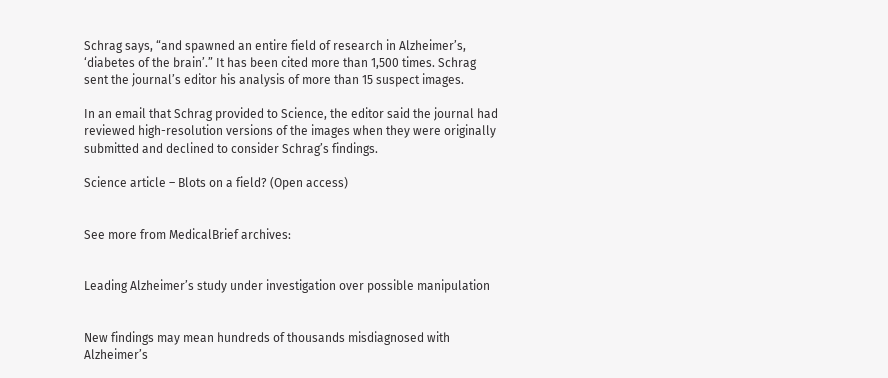Schrag says, “and spawned an entire field of research in Alzheimer’s, ‘diabetes of the brain’.” It has been cited more than 1,500 times. Schrag sent the journal’s editor his analysis of more than 15 suspect images.

In an email that Schrag provided to Science, the editor said the journal had reviewed high-resolution versions of the images when they were originally submitted and declined to consider Schrag’s findings.

Science article – Blots on a field? (Open access)


See more from MedicalBrief archives:


Leading Alzheimer’s study under investigation over possible manipulation


New findings may mean hundreds of thousands misdiagnosed with Alzheimer’s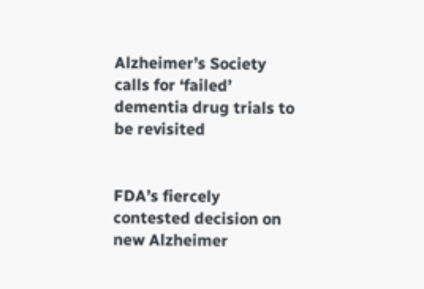Alzheimer’s Society calls for ‘failed’ dementia drug trials to be revisited


FDA’s fiercely contested decision on new Alzheimer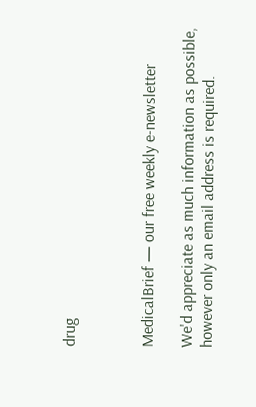drug



MedicalBrief — our free weekly e-newsletter

We'd appreciate as much information as possible, however only an email address is required.